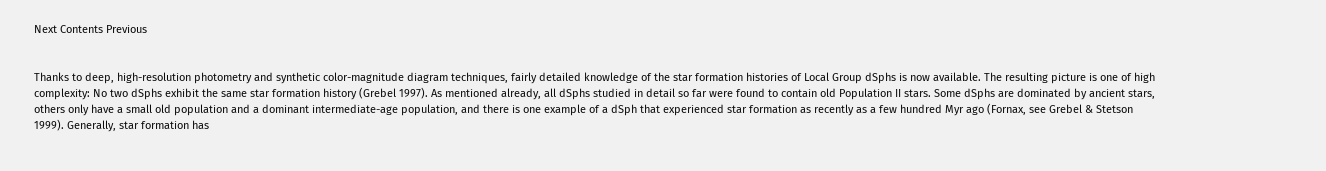Next Contents Previous


Thanks to deep, high-resolution photometry and synthetic color-magnitude diagram techniques, fairly detailed knowledge of the star formation histories of Local Group dSphs is now available. The resulting picture is one of high complexity: No two dSphs exhibit the same star formation history (Grebel 1997). As mentioned already, all dSphs studied in detail so far were found to contain old Population II stars. Some dSphs are dominated by ancient stars, others only have a small old population and a dominant intermediate-age population, and there is one example of a dSph that experienced star formation as recently as a few hundred Myr ago (Fornax, see Grebel & Stetson 1999). Generally, star formation has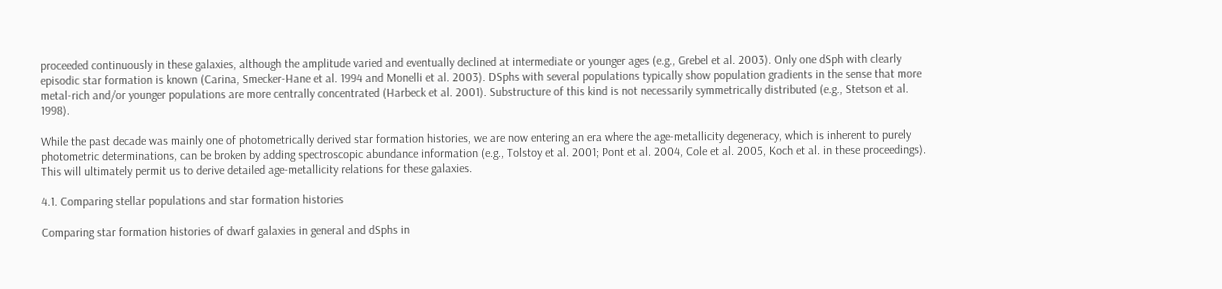proceeded continuously in these galaxies, although the amplitude varied and eventually declined at intermediate or younger ages (e.g., Grebel et al. 2003). Only one dSph with clearly episodic star formation is known (Carina, Smecker-Hane et al. 1994 and Monelli et al. 2003). DSphs with several populations typically show population gradients in the sense that more metal-rich and/or younger populations are more centrally concentrated (Harbeck et al. 2001). Substructure of this kind is not necessarily symmetrically distributed (e.g., Stetson et al. 1998).

While the past decade was mainly one of photometrically derived star formation histories, we are now entering an era where the age-metallicity degeneracy, which is inherent to purely photometric determinations, can be broken by adding spectroscopic abundance information (e.g., Tolstoy et al. 2001; Pont et al. 2004, Cole et al. 2005, Koch et al. in these proceedings). This will ultimately permit us to derive detailed age-metallicity relations for these galaxies.

4.1. Comparing stellar populations and star formation histories

Comparing star formation histories of dwarf galaxies in general and dSphs in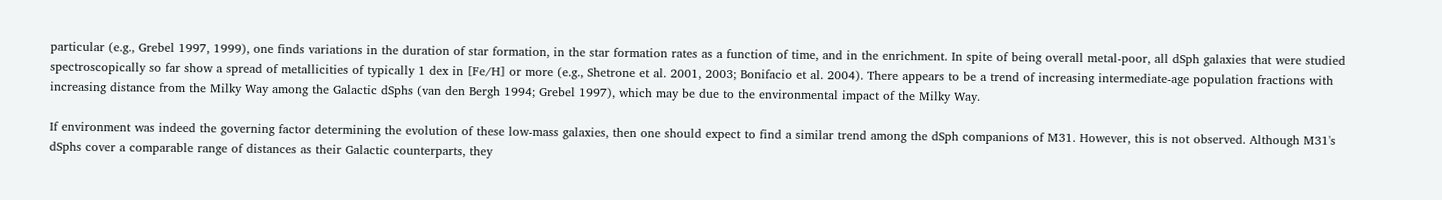particular (e.g., Grebel 1997, 1999), one finds variations in the duration of star formation, in the star formation rates as a function of time, and in the enrichment. In spite of being overall metal-poor, all dSph galaxies that were studied spectroscopically so far show a spread of metallicities of typically 1 dex in [Fe/H] or more (e.g., Shetrone et al. 2001, 2003; Bonifacio et al. 2004). There appears to be a trend of increasing intermediate-age population fractions with increasing distance from the Milky Way among the Galactic dSphs (van den Bergh 1994; Grebel 1997), which may be due to the environmental impact of the Milky Way.

If environment was indeed the governing factor determining the evolution of these low-mass galaxies, then one should expect to find a similar trend among the dSph companions of M31. However, this is not observed. Although M31's dSphs cover a comparable range of distances as their Galactic counterparts, they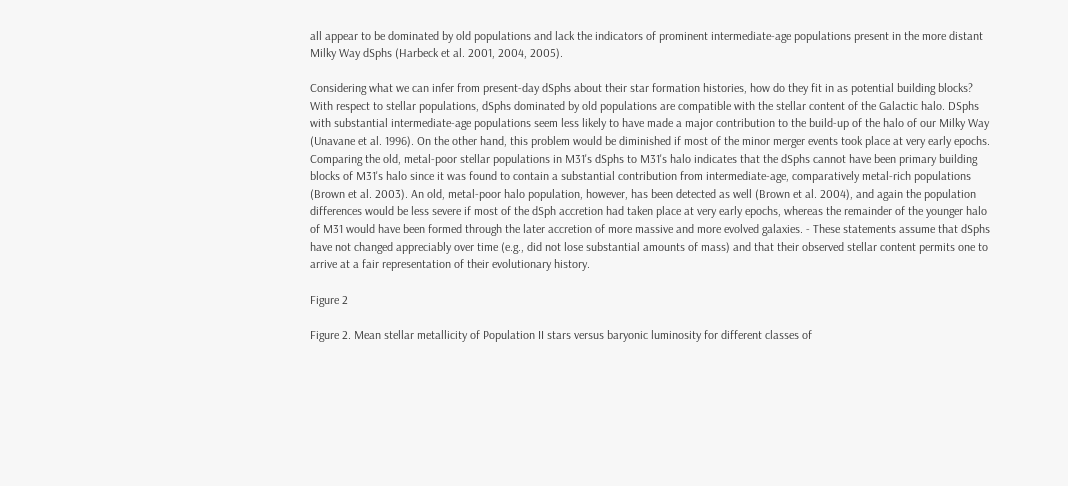all appear to be dominated by old populations and lack the indicators of prominent intermediate-age populations present in the more distant Milky Way dSphs (Harbeck et al. 2001, 2004, 2005).

Considering what we can infer from present-day dSphs about their star formation histories, how do they fit in as potential building blocks? With respect to stellar populations, dSphs dominated by old populations are compatible with the stellar content of the Galactic halo. DSphs with substantial intermediate-age populations seem less likely to have made a major contribution to the build-up of the halo of our Milky Way (Unavane et al. 1996). On the other hand, this problem would be diminished if most of the minor merger events took place at very early epochs. Comparing the old, metal-poor stellar populations in M31's dSphs to M31's halo indicates that the dSphs cannot have been primary building blocks of M31's halo since it was found to contain a substantial contribution from intermediate-age, comparatively metal-rich populations (Brown et al. 2003). An old, metal-poor halo population, however, has been detected as well (Brown et al. 2004), and again the population differences would be less severe if most of the dSph accretion had taken place at very early epochs, whereas the remainder of the younger halo of M31 would have been formed through the later accretion of more massive and more evolved galaxies. - These statements assume that dSphs have not changed appreciably over time (e.g., did not lose substantial amounts of mass) and that their observed stellar content permits one to arrive at a fair representation of their evolutionary history.

Figure 2

Figure 2. Mean stellar metallicity of Population II stars versus baryonic luminosity for different classes of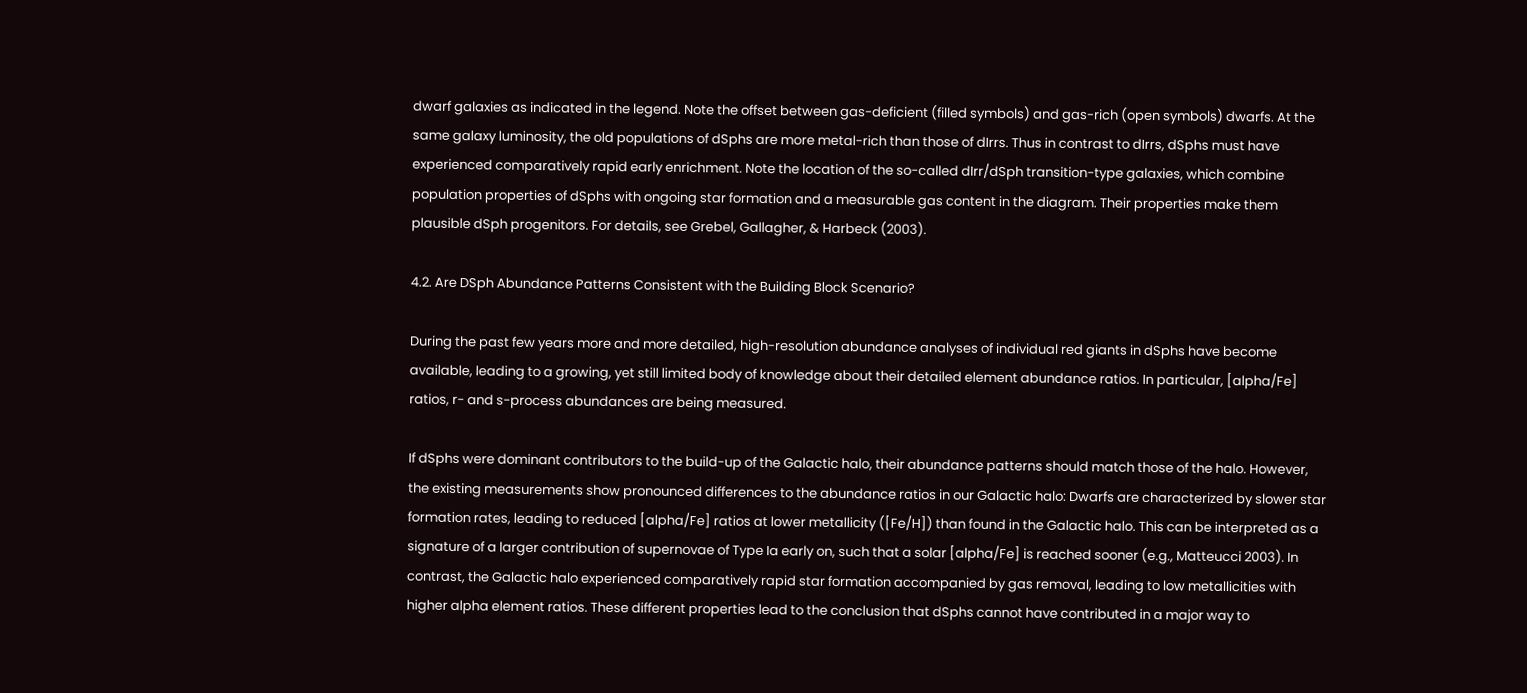dwarf galaxies as indicated in the legend. Note the offset between gas-deficient (filled symbols) and gas-rich (open symbols) dwarfs. At the same galaxy luminosity, the old populations of dSphs are more metal-rich than those of dIrrs. Thus in contrast to dIrrs, dSphs must have experienced comparatively rapid early enrichment. Note the location of the so-called dIrr/dSph transition-type galaxies, which combine population properties of dSphs with ongoing star formation and a measurable gas content in the diagram. Their properties make them plausible dSph progenitors. For details, see Grebel, Gallagher, & Harbeck (2003).

4.2. Are DSph Abundance Patterns Consistent with the Building Block Scenario?

During the past few years more and more detailed, high-resolution abundance analyses of individual red giants in dSphs have become available, leading to a growing, yet still limited body of knowledge about their detailed element abundance ratios. In particular, [alpha/Fe] ratios, r- and s-process abundances are being measured.

If dSphs were dominant contributors to the build-up of the Galactic halo, their abundance patterns should match those of the halo. However, the existing measurements show pronounced differences to the abundance ratios in our Galactic halo: Dwarfs are characterized by slower star formation rates, leading to reduced [alpha/Fe] ratios at lower metallicity ([Fe/H]) than found in the Galactic halo. This can be interpreted as a signature of a larger contribution of supernovae of Type Ia early on, such that a solar [alpha/Fe] is reached sooner (e.g., Matteucci 2003). In contrast, the Galactic halo experienced comparatively rapid star formation accompanied by gas removal, leading to low metallicities with higher alpha element ratios. These different properties lead to the conclusion that dSphs cannot have contributed in a major way to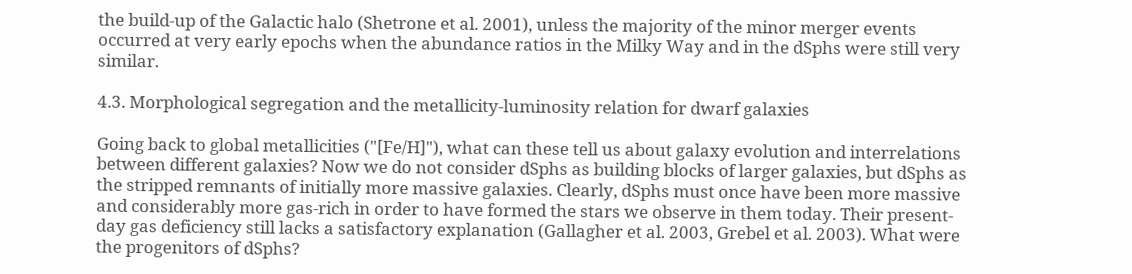the build-up of the Galactic halo (Shetrone et al. 2001), unless the majority of the minor merger events occurred at very early epochs when the abundance ratios in the Milky Way and in the dSphs were still very similar.

4.3. Morphological segregation and the metallicity-luminosity relation for dwarf galaxies

Going back to global metallicities ("[Fe/H]"), what can these tell us about galaxy evolution and interrelations between different galaxies? Now we do not consider dSphs as building blocks of larger galaxies, but dSphs as the stripped remnants of initially more massive galaxies. Clearly, dSphs must once have been more massive and considerably more gas-rich in order to have formed the stars we observe in them today. Their present-day gas deficiency still lacks a satisfactory explanation (Gallagher et al. 2003, Grebel et al. 2003). What were the progenitors of dSphs?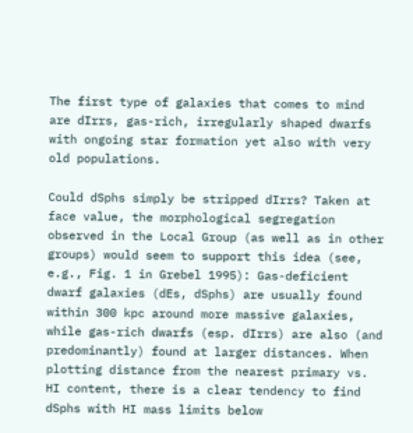The first type of galaxies that comes to mind are dIrrs, gas-rich, irregularly shaped dwarfs with ongoing star formation yet also with very old populations.

Could dSphs simply be stripped dIrrs? Taken at face value, the morphological segregation observed in the Local Group (as well as in other groups) would seem to support this idea (see, e.g., Fig. 1 in Grebel 1995): Gas-deficient dwarf galaxies (dEs, dSphs) are usually found within 300 kpc around more massive galaxies, while gas-rich dwarfs (esp. dIrrs) are also (and predominantly) found at larger distances. When plotting distance from the nearest primary vs. HI content, there is a clear tendency to find dSphs with HI mass limits below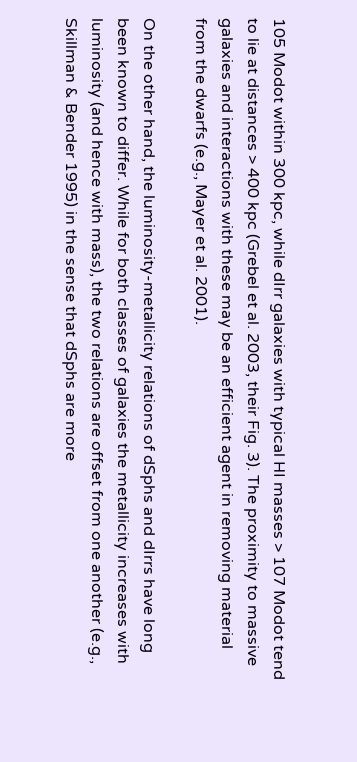105 Modot within 300 kpc, while dIrr galaxies with typical HI masses > 107 Modot tend to lie at distances > 400 kpc (Grebel et al. 2003, their Fig. 3). The proximity to massive galaxies and interactions with these may be an efficient agent in removing material from the dwarfs (e.g., Mayer et al. 2001).

On the other hand, the luminosity-metallicity relations of dSphs and dIrrs have long been known to differ. While for both classes of galaxies the metallicity increases with luminosity (and hence with mass), the two relations are offset from one another (e.g., Skillman & Bender 1995) in the sense that dSphs are more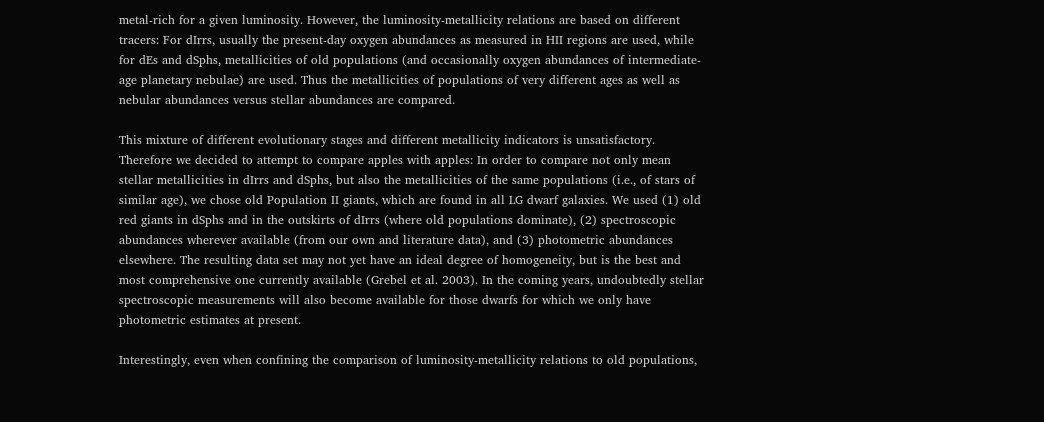metal-rich for a given luminosity. However, the luminosity-metallicity relations are based on different tracers: For dIrrs, usually the present-day oxygen abundances as measured in HII regions are used, while for dEs and dSphs, metallicities of old populations (and occasionally oxygen abundances of intermediate-age planetary nebulae) are used. Thus the metallicities of populations of very different ages as well as nebular abundances versus stellar abundances are compared.

This mixture of different evolutionary stages and different metallicity indicators is unsatisfactory. Therefore we decided to attempt to compare apples with apples: In order to compare not only mean stellar metallicities in dIrrs and dSphs, but also the metallicities of the same populations (i.e., of stars of similar age), we chose old Population II giants, which are found in all LG dwarf galaxies. We used (1) old red giants in dSphs and in the outskirts of dIrrs (where old populations dominate), (2) spectroscopic abundances wherever available (from our own and literature data), and (3) photometric abundances elsewhere. The resulting data set may not yet have an ideal degree of homogeneity, but is the best and most comprehensive one currently available (Grebel et al. 2003). In the coming years, undoubtedly stellar spectroscopic measurements will also become available for those dwarfs for which we only have photometric estimates at present.

Interestingly, even when confining the comparison of luminosity-metallicity relations to old populations,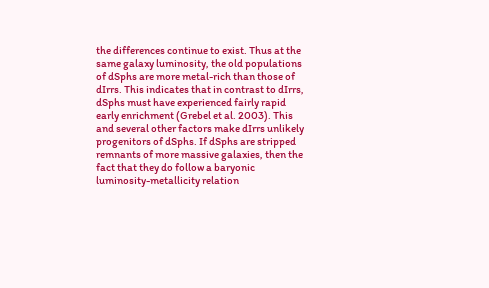the differences continue to exist. Thus at the same galaxy luminosity, the old populations of dSphs are more metal-rich than those of dIrrs. This indicates that in contrast to dIrrs, dSphs must have experienced fairly rapid early enrichment (Grebel et al. 2003). This and several other factors make dIrrs unlikely progenitors of dSphs. If dSphs are stripped remnants of more massive galaxies, then the fact that they do follow a baryonic luminosity-metallicity relation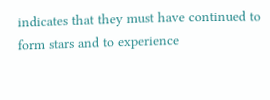indicates that they must have continued to form stars and to experience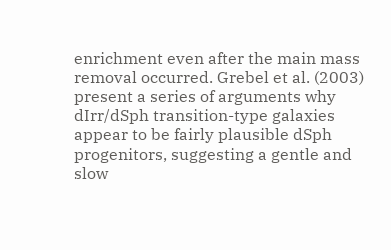enrichment even after the main mass removal occurred. Grebel et al. (2003) present a series of arguments why dIrr/dSph transition-type galaxies appear to be fairly plausible dSph progenitors, suggesting a gentle and slow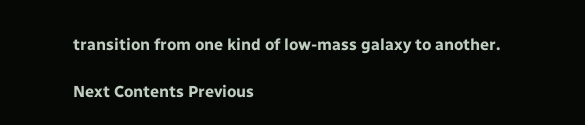transition from one kind of low-mass galaxy to another.

Next Contents Previous